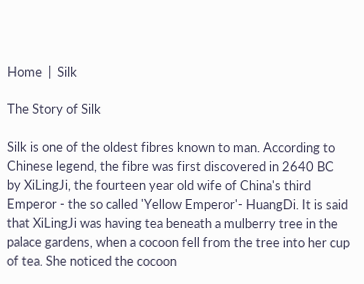Home  |  Silk

The Story of Silk

Silk is one of the oldest fibres known to man. According to Chinese legend, the fibre was first discovered in 2640 BC by XiLingJi, the fourteen year old wife of China's third Emperor - the so called 'Yellow Emperor'- HuangDi. It is said that XiLingJi was having tea beneath a mulberry tree in the palace gardens, when a cocoon fell from the tree into her cup of tea. She noticed the cocoon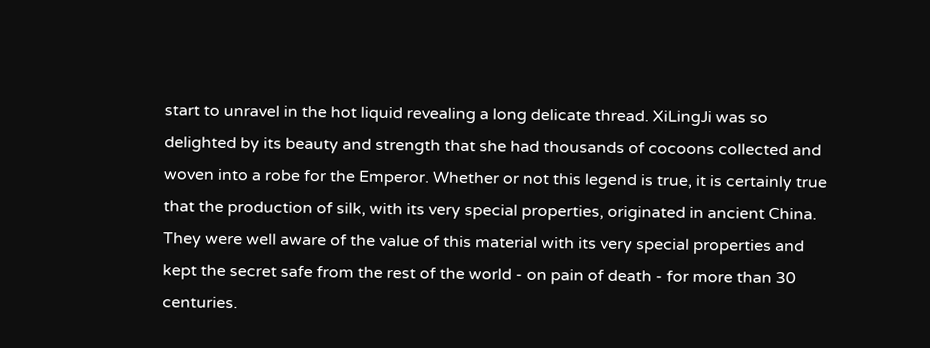start to unravel in the hot liquid revealing a long delicate thread. XiLingJi was so delighted by its beauty and strength that she had thousands of cocoons collected and woven into a robe for the Emperor. Whether or not this legend is true, it is certainly true that the production of silk, with its very special properties, originated in ancient China. They were well aware of the value of this material with its very special properties and kept the secret safe from the rest of the world - on pain of death - for more than 30 centuries.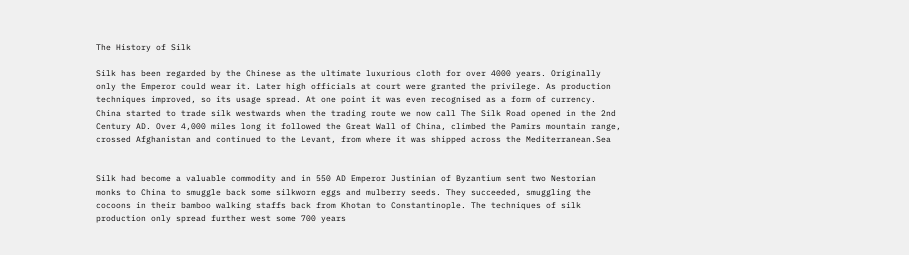The History of Silk

Silk has been regarded by the Chinese as the ultimate luxurious cloth for over 4000 years. Originally only the Emperor could wear it. Later high officials at court were granted the privilege. As production techniques improved, so its usage spread. At one point it was even recognised as a form of currency. China started to trade silk westwards when the trading route we now call The Silk Road opened in the 2nd Century AD. Over 4,000 miles long it followed the Great Wall of China, climbed the Pamirs mountain range, crossed Afghanistan and continued to the Levant, from where it was shipped across the Mediterranean.Sea


Silk had become a valuable commodity and in 550 AD Emperor Justinian of Byzantium sent two Nestorian monks to China to smuggle back some silkworn eggs and mulberry seeds. They succeeded, smuggling the cocoons in their bamboo walking staffs back from Khotan to Constantinople. The techniques of silk production only spread further west some 700 years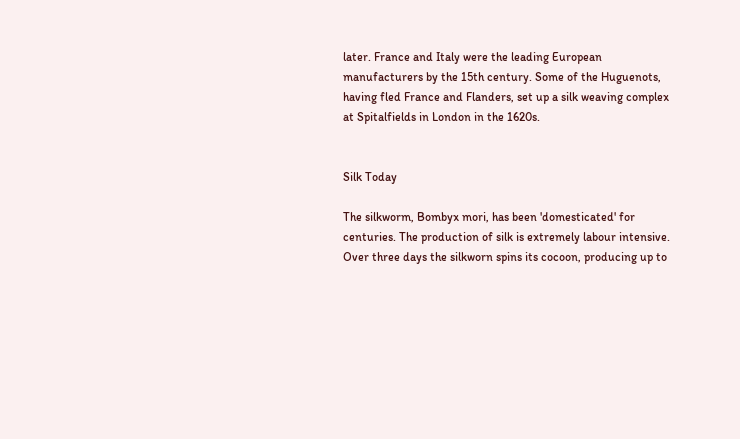later. France and Italy were the leading European manufacturers by the 15th century. Some of the Huguenots, having fled France and Flanders, set up a silk weaving complex at Spitalfields in London in the 1620s.


Silk Today

The silkworm, Bombyx mori, has been 'domesticated' for centuries. The production of silk is extremely labour intensive. Over three days the silkworn spins its cocoon, producing up to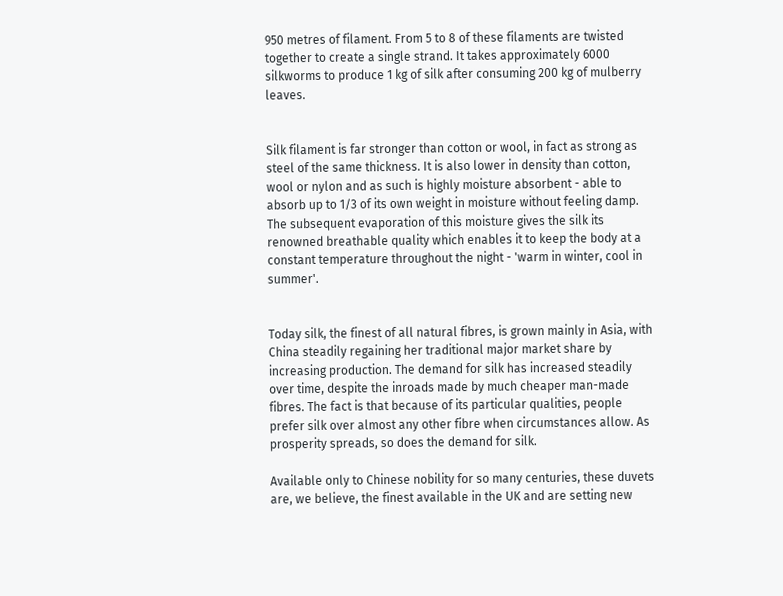950 metres of filament. From 5 to 8 of these filaments are twisted together to create a single strand. It takes approximately 6000 silkworms to produce 1 kg of silk after consuming 200 kg of mulberry leaves.


Silk filament is far stronger than cotton or wool, in fact as strong as steel of the same thickness. It is also lower in density than cotton, wool or nylon and as such is highly moisture absorbent - able to absorb up to 1/3 of its own weight in moisture without feeling damp. The subsequent evaporation of this moisture gives the silk its renowned breathable quality which enables it to keep the body at a constant temperature throughout the night - 'warm in winter, cool in summer'.


Today silk, the finest of all natural fibres, is grown mainly in Asia, with China steadily regaining her traditional major market share by increasing production. The demand for silk has increased steadily over time, despite the inroads made by much cheaper man-made fibres. The fact is that because of its particular qualities, people prefer silk over almost any other fibre when circumstances allow. As prosperity spreads, so does the demand for silk.

Available only to Chinese nobility for so many centuries, these duvets are, we believe, the finest available in the UK and are setting new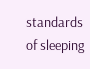standards of sleeping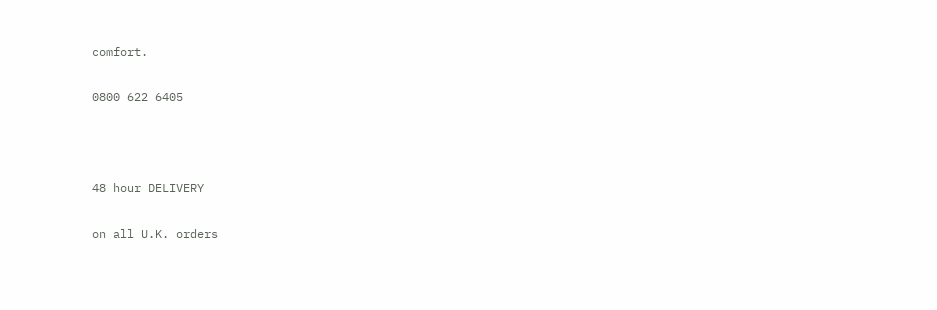comfort.

0800 622 6405



48 hour DELIVERY

on all U.K. orders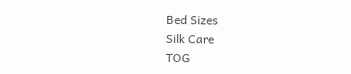Bed Sizes
Silk Care
TOG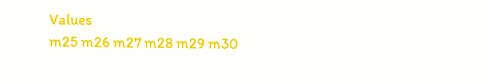Values
m25 m26 m27 m28 m29 m30